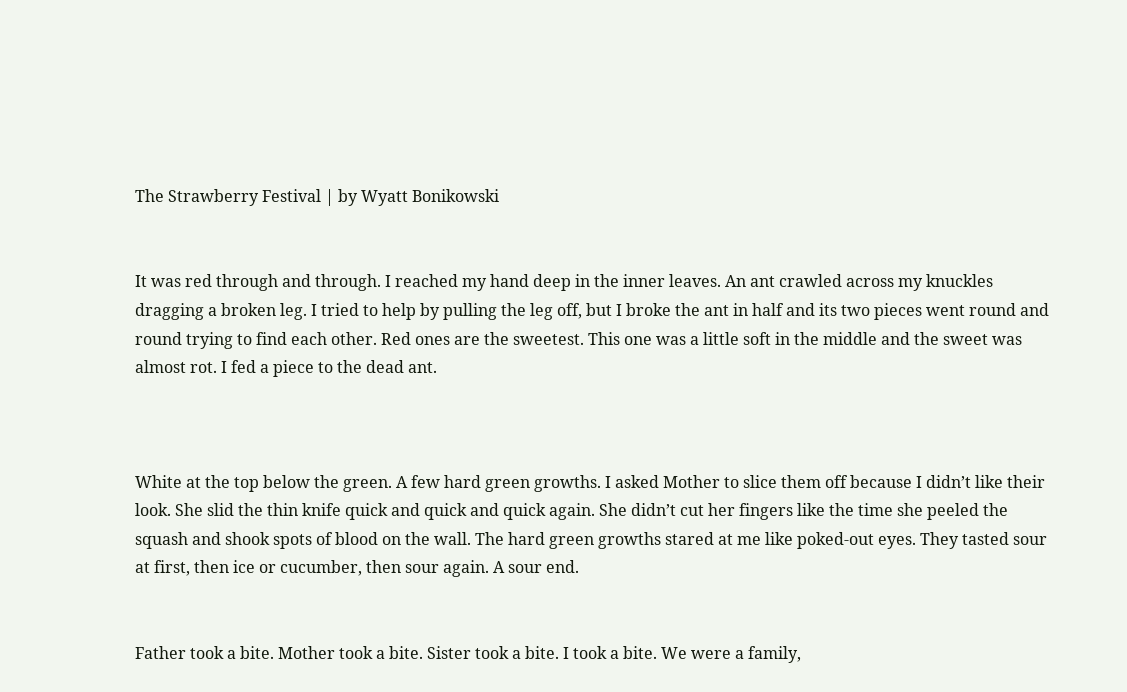The Strawberry Festival | by Wyatt Bonikowski


It was red through and through. I reached my hand deep in the inner leaves. An ant crawled across my knuckles dragging a broken leg. I tried to help by pulling the leg off, but I broke the ant in half and its two pieces went round and round trying to find each other. Red ones are the sweetest. This one was a little soft in the middle and the sweet was almost rot. I fed a piece to the dead ant.



White at the top below the green. A few hard green growths. I asked Mother to slice them off because I didn’t like their look. She slid the thin knife quick and quick and quick again. She didn’t cut her fingers like the time she peeled the squash and shook spots of blood on the wall. The hard green growths stared at me like poked-out eyes. They tasted sour at first, then ice or cucumber, then sour again. A sour end.


Father took a bite. Mother took a bite. Sister took a bite. I took a bite. We were a family,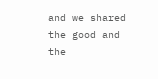and we shared the good and the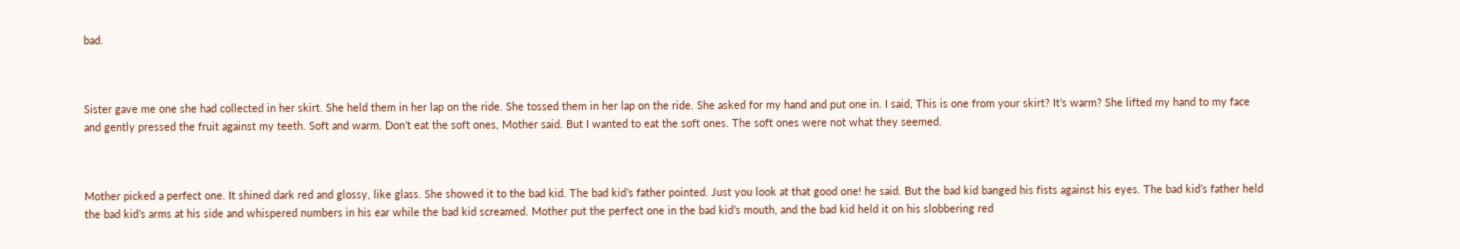bad.



Sister gave me one she had collected in her skirt. She held them in her lap on the ride. She tossed them in her lap on the ride. She asked for my hand and put one in. I said, This is one from your skirt? It’s warm? She lifted my hand to my face and gently pressed the fruit against my teeth. Soft and warm. Don’t eat the soft ones, Mother said. But I wanted to eat the soft ones. The soft ones were not what they seemed.



Mother picked a perfect one. It shined dark red and glossy, like glass. She showed it to the bad kid. The bad kid’s father pointed. Just you look at that good one! he said. But the bad kid banged his fists against his eyes. The bad kid’s father held the bad kid’s arms at his side and whispered numbers in his ear while the bad kid screamed. Mother put the perfect one in the bad kid’s mouth, and the bad kid held it on his slobbering red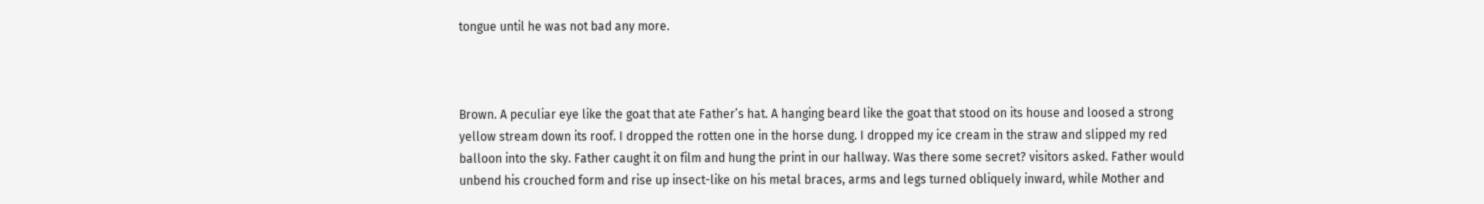tongue until he was not bad any more.



Brown. A peculiar eye like the goat that ate Father’s hat. A hanging beard like the goat that stood on its house and loosed a strong yellow stream down its roof. I dropped the rotten one in the horse dung. I dropped my ice cream in the straw and slipped my red balloon into the sky. Father caught it on film and hung the print in our hallway. Was there some secret? visitors asked. Father would unbend his crouched form and rise up insect-like on his metal braces, arms and legs turned obliquely inward, while Mother and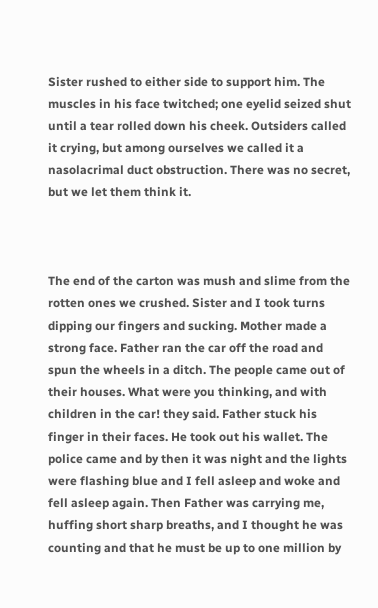Sister rushed to either side to support him. The muscles in his face twitched; one eyelid seized shut until a tear rolled down his cheek. Outsiders called it crying, but among ourselves we called it a nasolacrimal duct obstruction. There was no secret, but we let them think it.



The end of the carton was mush and slime from the rotten ones we crushed. Sister and I took turns dipping our fingers and sucking. Mother made a strong face. Father ran the car off the road and spun the wheels in a ditch. The people came out of their houses. What were you thinking, and with children in the car! they said. Father stuck his finger in their faces. He took out his wallet. The police came and by then it was night and the lights were flashing blue and I fell asleep and woke and fell asleep again. Then Father was carrying me, huffing short sharp breaths, and I thought he was counting and that he must be up to one million by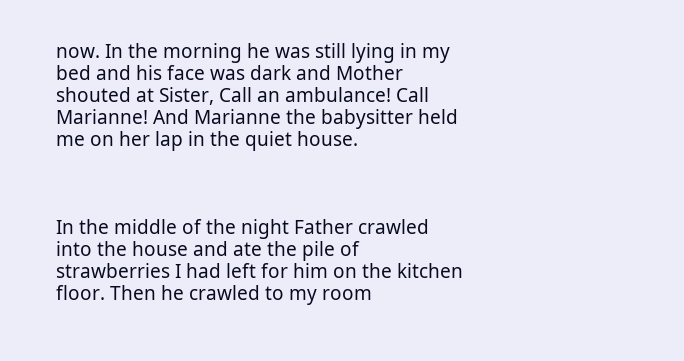now. In the morning he was still lying in my bed and his face was dark and Mother shouted at Sister, Call an ambulance! Call Marianne! And Marianne the babysitter held me on her lap in the quiet house.



In the middle of the night Father crawled into the house and ate the pile of strawberries I had left for him on the kitchen floor. Then he crawled to my room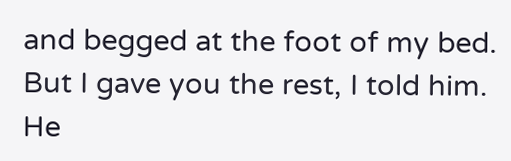and begged at the foot of my bed. But I gave you the rest, I told him. He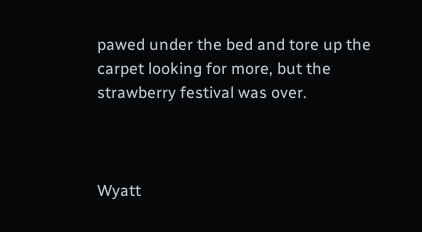pawed under the bed and tore up the carpet looking for more, but the strawberry festival was over.



Wyatt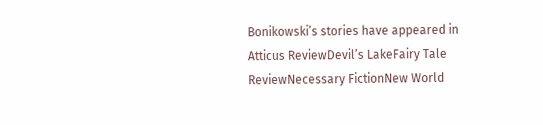Bonikowski’s stories have appeared in Atticus ReviewDevil’s LakeFairy Tale ReviewNecessary FictionNew World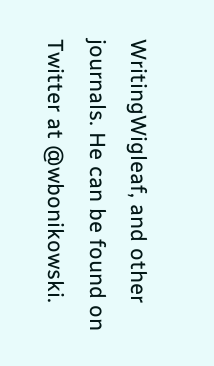WritingWigleaf, and other journals. He can be found on Twitter at @wbonikowski.